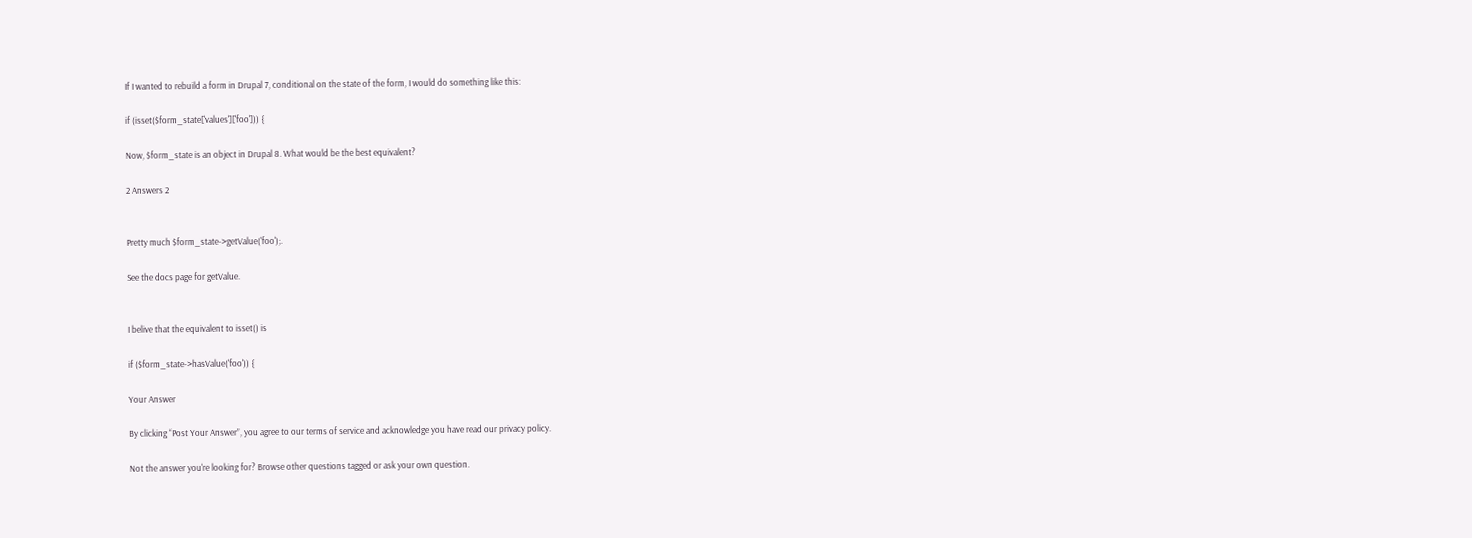If I wanted to rebuild a form in Drupal 7, conditional on the state of the form, I would do something like this:

if (isset($form_state['values']['foo'])) {

Now, $form_state is an object in Drupal 8. What would be the best equivalent?

2 Answers 2


Pretty much $form_state->getValue('foo');.

See the docs page for getValue.


I belive that the equivalent to isset() is

if ($form_state->hasValue('foo')) {

Your Answer

By clicking “Post Your Answer”, you agree to our terms of service and acknowledge you have read our privacy policy.

Not the answer you're looking for? Browse other questions tagged or ask your own question.